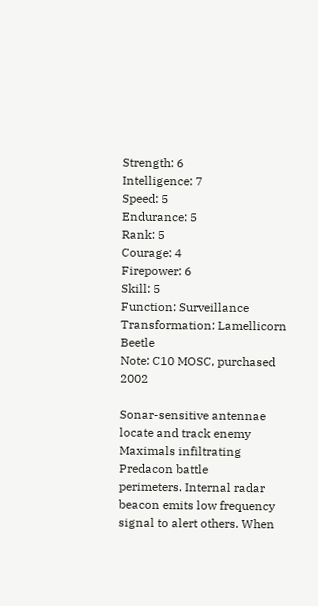Strength: 6
Intelligence: 7
Speed: 5
Endurance: 5
Rank: 5
Courage: 4
Firepower: 6
Skill: 5
Function: Surveillance
Transformation: Lamellicorn Beetle
Note: C10 MOSC, purchased 2002

Sonar-sensitive antennae locate and track enemy Maximals infiltrating Predacon battle
perimeters. Internal radar beacon emits low frequency signal to alert others. When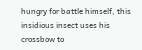hungry for battle himself, this insidious insect uses his crossbow to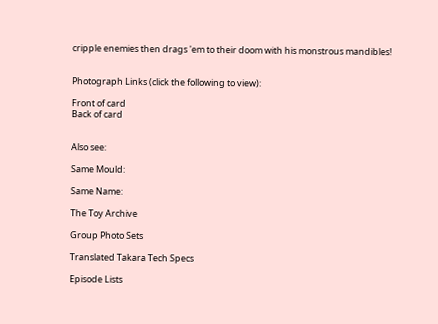cripple enemies then drags 'em to their doom with his monstrous mandibles!


Photograph Links (click the following to view):

Front of card
Back of card


Also see:

Same Mould:

Same Name:

The Toy Archive

Group Photo Sets

Translated Takara Tech Specs

Episode Lists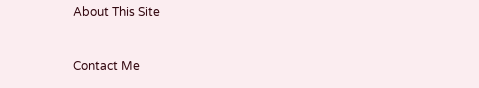About This Site


Contact Me